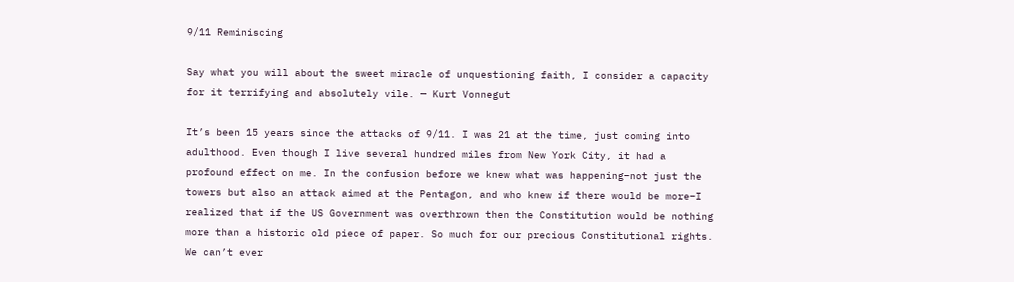9/11 Reminiscing

Say what you will about the sweet miracle of unquestioning faith, I consider a capacity for it terrifying and absolutely vile. — Kurt Vonnegut

It’s been 15 years since the attacks of 9/11. I was 21 at the time, just coming into adulthood. Even though I live several hundred miles from New York City, it had a profound effect on me. In the confusion before we knew what was happening–not just the towers but also an attack aimed at the Pentagon, and who knew if there would be more–I realized that if the US Government was overthrown then the Constitution would be nothing more than a historic old piece of paper. So much for our precious Constitutional rights. We can’t ever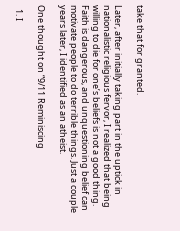take that for granted.

Later, after initially taking part in the uptick in nationalistic religious fervor, I realized that being willing to die for one’s beliefs is not a good thing. Faith is dangerous, and unquestioning belief can motivate people to do terrible things. Just a couple years later, I identified as an atheist.

One thought on “9/11 Reminiscing

  1. I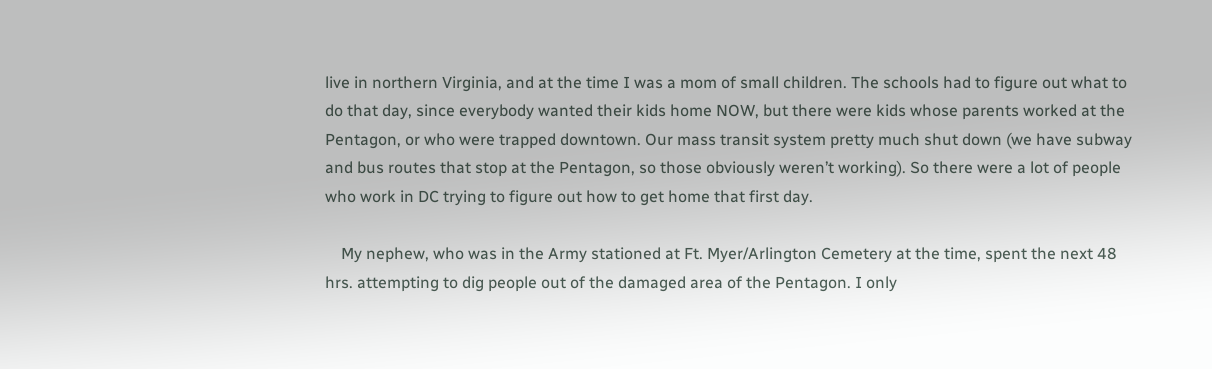live in northern Virginia, and at the time I was a mom of small children. The schools had to figure out what to do that day, since everybody wanted their kids home NOW, but there were kids whose parents worked at the Pentagon, or who were trapped downtown. Our mass transit system pretty much shut down (we have subway and bus routes that stop at the Pentagon, so those obviously weren’t working). So there were a lot of people who work in DC trying to figure out how to get home that first day.

    My nephew, who was in the Army stationed at Ft. Myer/Arlington Cemetery at the time, spent the next 48 hrs. attempting to dig people out of the damaged area of the Pentagon. I only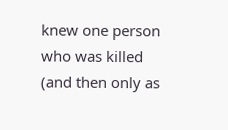knew one person who was killed (and then only as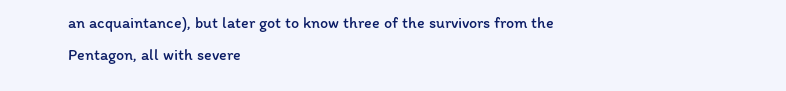an acquaintance), but later got to know three of the survivors from the Pentagon, all with severe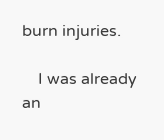burn injuries.

    I was already an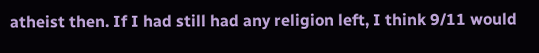atheist then. If I had still had any religion left, I think 9/11 would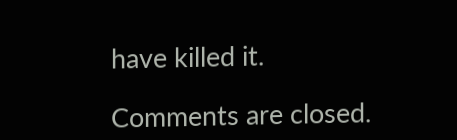have killed it.

Comments are closed.